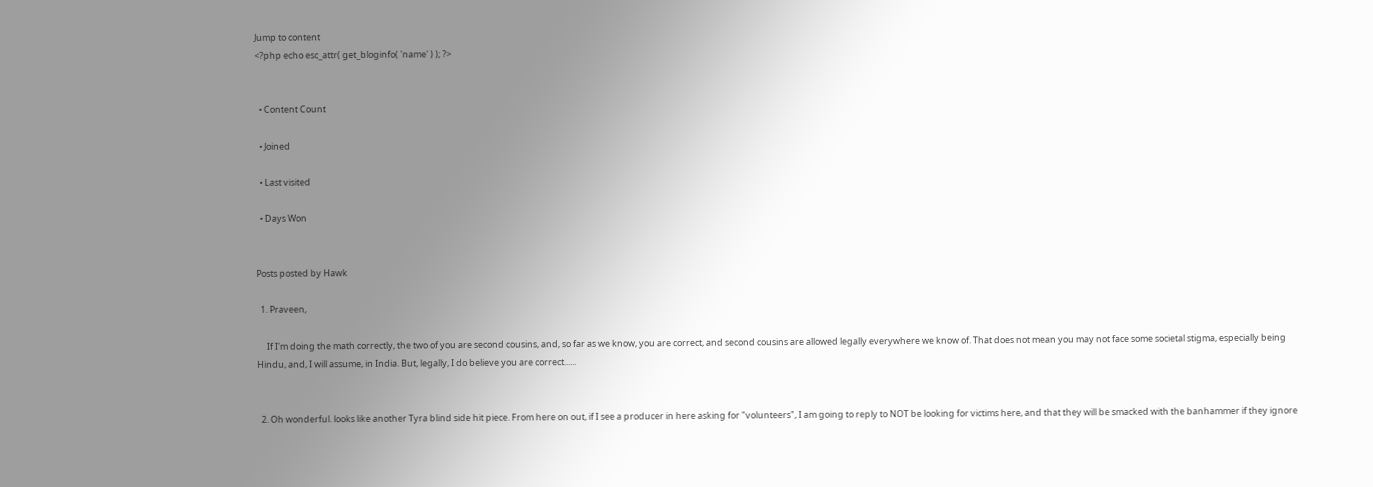Jump to content
<?php echo esc_attr( get_bloginfo( 'name' ) ); ?>


  • Content Count

  • Joined

  • Last visited

  • Days Won


Posts posted by Hawk

  1. Praveen,

     If I'm doing the math correctly, the two of you are second cousins, and, so far as we know, you are correct, and second cousins are allowed legally everywhere we know of. That does not mean you may not face some societal stigma, especially being Hindu, and, I will assume, in India. But, legally, I do believe you are correct......


  2. Oh wonderful. looks like another Tyra blind side hit piece. From here on out, if I see a producer in here asking for "volunteers", I am going to reply to NOT be looking for victims here, and that they will be smacked with the banhammer if they ignore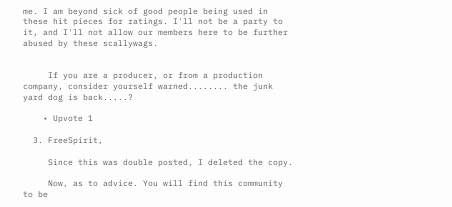me. I am beyond sick of good people being used in these hit pieces for ratings. I'll not be a party to it, and I'll not allow our members here to be further abused by these scallywags.


     If you are a producer, or from a production company, consider yourself warned........ the junk yard dog is back.....?

    • Upvote 1

  3. FreeSpirit,

     Since this was double posted, I deleted the copy.

     Now, as to advice. You will find this community to be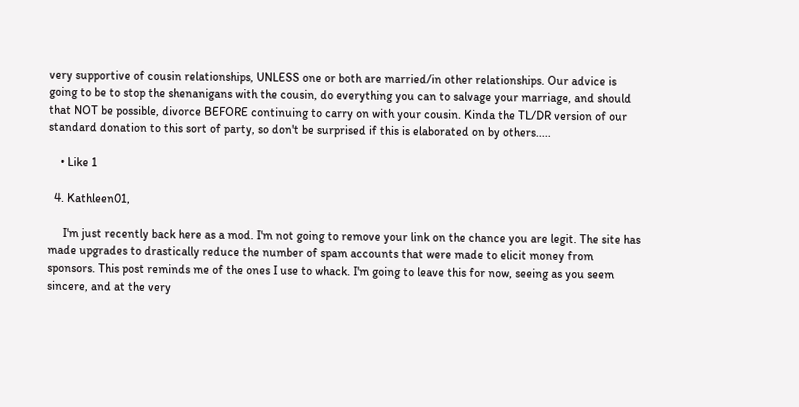very supportive of cousin relationships, UNLESS one or both are married/in other relationships. Our advice is going to be to stop the shenanigans with the cousin, do everything you can to salvage your marriage, and should that NOT be possible, divorce BEFORE continuing to carry on with your cousin. Kinda the TL/DR version of our standard donation to this sort of party, so don't be surprised if this is elaborated on by others.....

    • Like 1

  4. Kathleen01,

     I'm just recently back here as a mod. I'm not going to remove your link on the chance you are legit. The site has made upgrades to drastically reduce the number of spam accounts that were made to elicit money from sponsors. This post reminds me of the ones I use to whack. I'm going to leave this for now, seeing as you seem sincere, and at the very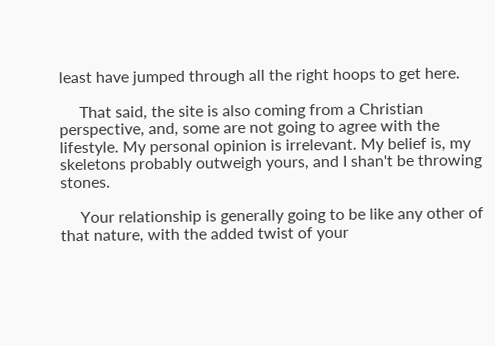least have jumped through all the right hoops to get here.

     That said, the site is also coming from a Christian perspective, and, some are not going to agree with the lifestyle. My personal opinion is irrelevant. My belief is, my skeletons probably outweigh yours, and I shan't be throwing stones.

     Your relationship is generally going to be like any other of that nature, with the added twist of your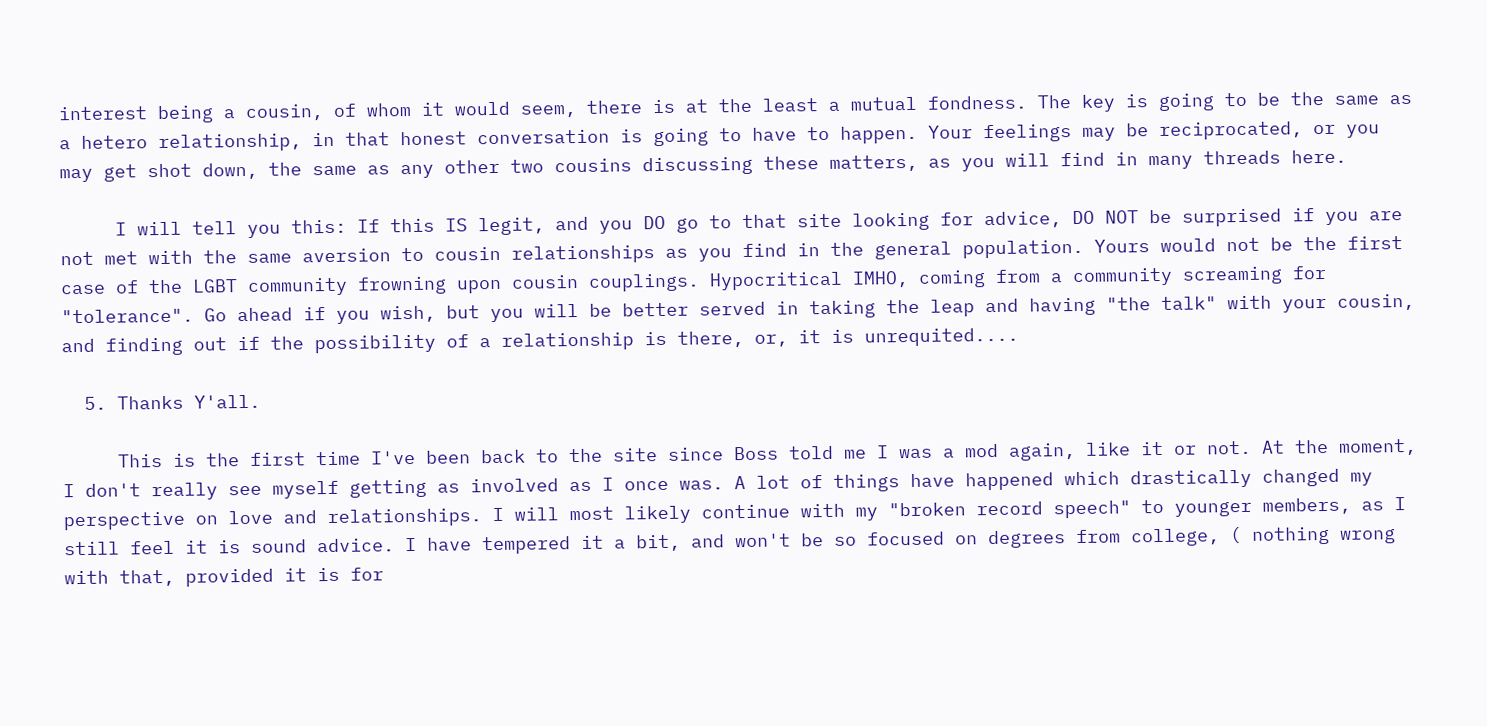interest being a cousin, of whom it would seem, there is at the least a mutual fondness. The key is going to be the same as a hetero relationship, in that honest conversation is going to have to happen. Your feelings may be reciprocated, or you may get shot down, the same as any other two cousins discussing these matters, as you will find in many threads here.

     I will tell you this: If this IS legit, and you DO go to that site looking for advice, DO NOT be surprised if you are not met with the same aversion to cousin relationships as you find in the general population. Yours would not be the first case of the LGBT community frowning upon cousin couplings. Hypocritical IMHO, coming from a community screaming for "tolerance". Go ahead if you wish, but you will be better served in taking the leap and having "the talk" with your cousin, and finding out if the possibility of a relationship is there, or, it is unrequited....

  5. Thanks Y'all.

     This is the first time I've been back to the site since Boss told me I was a mod again, like it or not. At the moment, I don't really see myself getting as involved as I once was. A lot of things have happened which drastically changed my perspective on love and relationships. I will most likely continue with my "broken record speech" to younger members, as I still feel it is sound advice. I have tempered it a bit, and won't be so focused on degrees from college, ( nothing wrong with that, provided it is for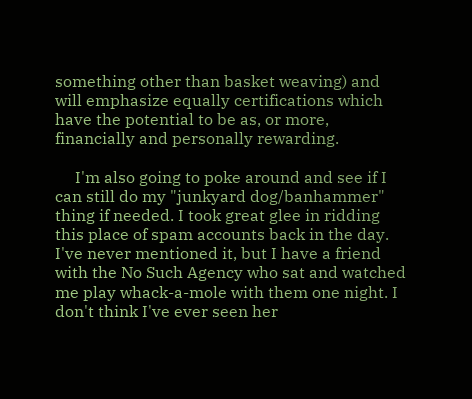something other than basket weaving) and will emphasize equally certifications which have the potential to be as, or more, financially and personally rewarding.

     I'm also going to poke around and see if I can still do my "junkyard dog/banhammer" thing if needed. I took great glee in ridding this place of spam accounts back in the day. I've never mentioned it, but I have a friend with the No Such Agency who sat and watched me play whack-a-mole with them one night. I don't think I've ever seen her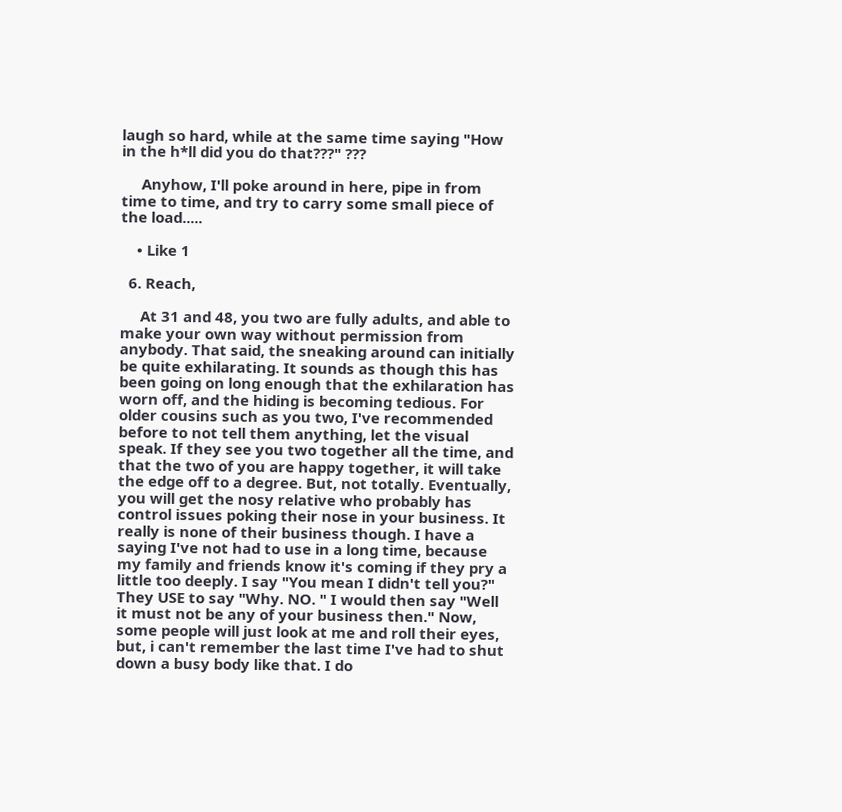laugh so hard, while at the same time saying "How in the h*ll did you do that???" ???

     Anyhow, I'll poke around in here, pipe in from time to time, and try to carry some small piece of the load.....

    • Like 1

  6. Reach,

     At 31 and 48, you two are fully adults, and able to make your own way without permission from anybody. That said, the sneaking around can initially be quite exhilarating. It sounds as though this has been going on long enough that the exhilaration has worn off, and the hiding is becoming tedious. For older cousins such as you two, I've recommended before to not tell them anything, let the visual speak. If they see you two together all the time, and that the two of you are happy together, it will take the edge off to a degree. But, not totally. Eventually, you will get the nosy relative who probably has control issues poking their nose in your business. It really is none of their business though. I have a saying I've not had to use in a long time, because my family and friends know it's coming if they pry a little too deeply. I say "You mean I didn't tell you?" They USE to say "Why. NO. " I would then say "Well it must not be any of your business then." Now, some people will just look at me and roll their eyes, but, i can't remember the last time I've had to shut down a busy body like that. I do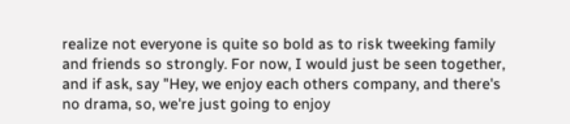realize not everyone is quite so bold as to risk tweeking family and friends so strongly. For now, I would just be seen together, and if ask, say "Hey, we enjoy each others company, and there's no drama, so, we're just going to enjoy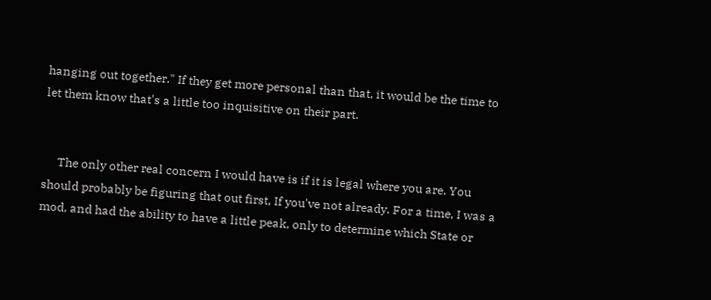hanging out together." If they get more personal than that, it would be the time to let them know that's a little too inquisitive on their part.


     The only other real concern I would have is if it is legal where you are. You should probably be figuring that out first, If you've not already. For a time, I was a mod, and had the ability to have a little peak, only to determine which State or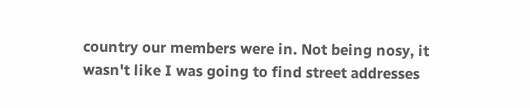country our members were in. Not being nosy, it wasn't like I was going to find street addresses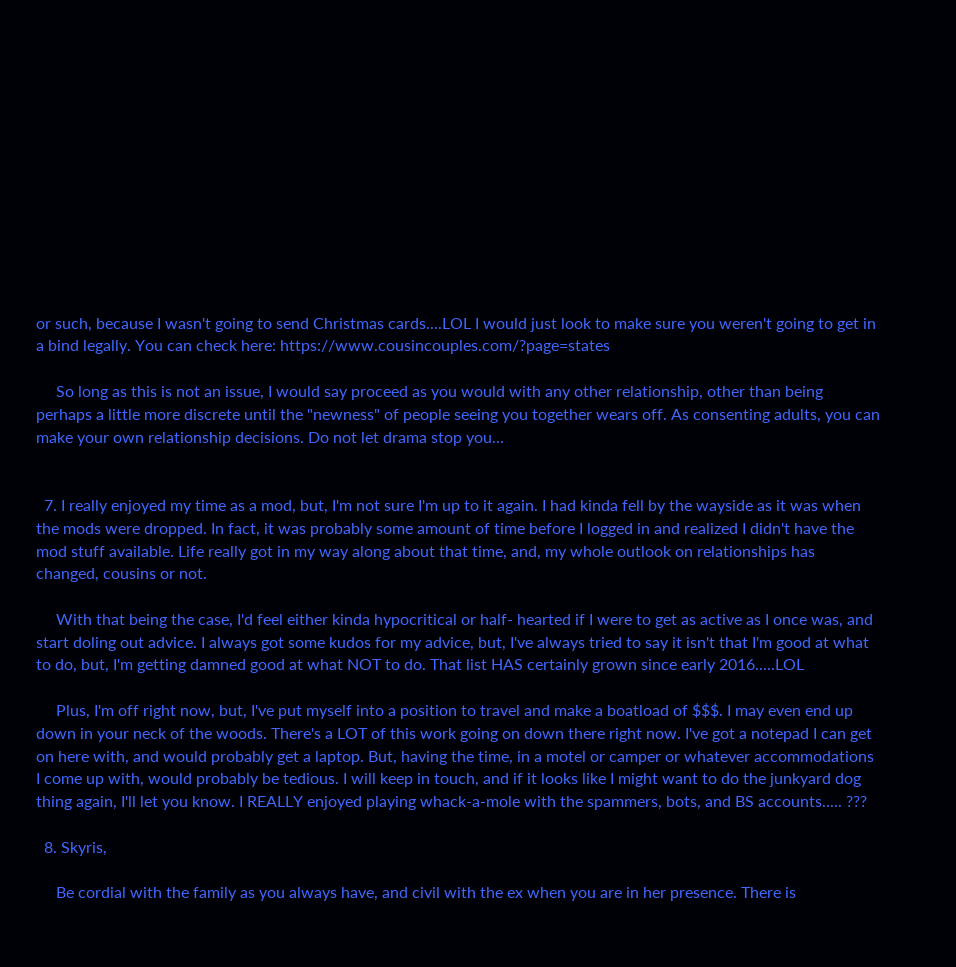or such, because I wasn't going to send Christmas cards....LOL I would just look to make sure you weren't going to get in a bind legally. You can check here: https://www.cousincouples.com/?page=states

     So long as this is not an issue, I would say proceed as you would with any other relationship, other than being perhaps a little more discrete until the "newness" of people seeing you together wears off. As consenting adults, you can make your own relationship decisions. Do not let drama stop you...


  7. I really enjoyed my time as a mod, but, I'm not sure I'm up to it again. I had kinda fell by the wayside as it was when the mods were dropped. In fact, it was probably some amount of time before I logged in and realized I didn't have the mod stuff available. Life really got in my way along about that time, and, my whole outlook on relationships has changed, cousins or not.

     With that being the case, I'd feel either kinda hypocritical or half- hearted if I were to get as active as I once was, and start doling out advice. I always got some kudos for my advice, but, I've always tried to say it isn't that I'm good at what to do, but, I'm getting damned good at what NOT to do. That list HAS certainly grown since early 2016.....LOL

     Plus, I'm off right now, but, I've put myself into a position to travel and make a boatload of $$$. I may even end up down in your neck of the woods. There's a LOT of this work going on down there right now. I've got a notepad I can get on here with, and would probably get a laptop. But, having the time, in a motel or camper or whatever accommodations I come up with, would probably be tedious. I will keep in touch, and if it looks like I might want to do the junkyard dog thing again, I'll let you know. I REALLY enjoyed playing whack-a-mole with the spammers, bots, and BS accounts..... ???

  8. Skyris,

     Be cordial with the family as you always have, and civil with the ex when you are in her presence. There is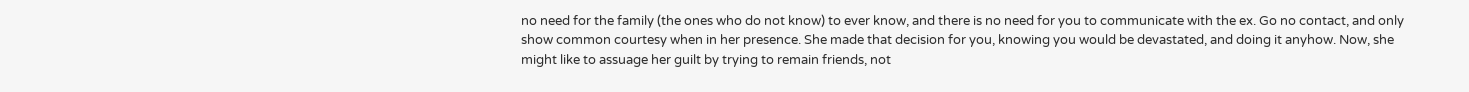no need for the family (the ones who do not know) to ever know, and there is no need for you to communicate with the ex. Go no contact, and only show common courtesy when in her presence. She made that decision for you, knowing you would be devastated, and doing it anyhow. Now, she might like to assuage her guilt by trying to remain friends, not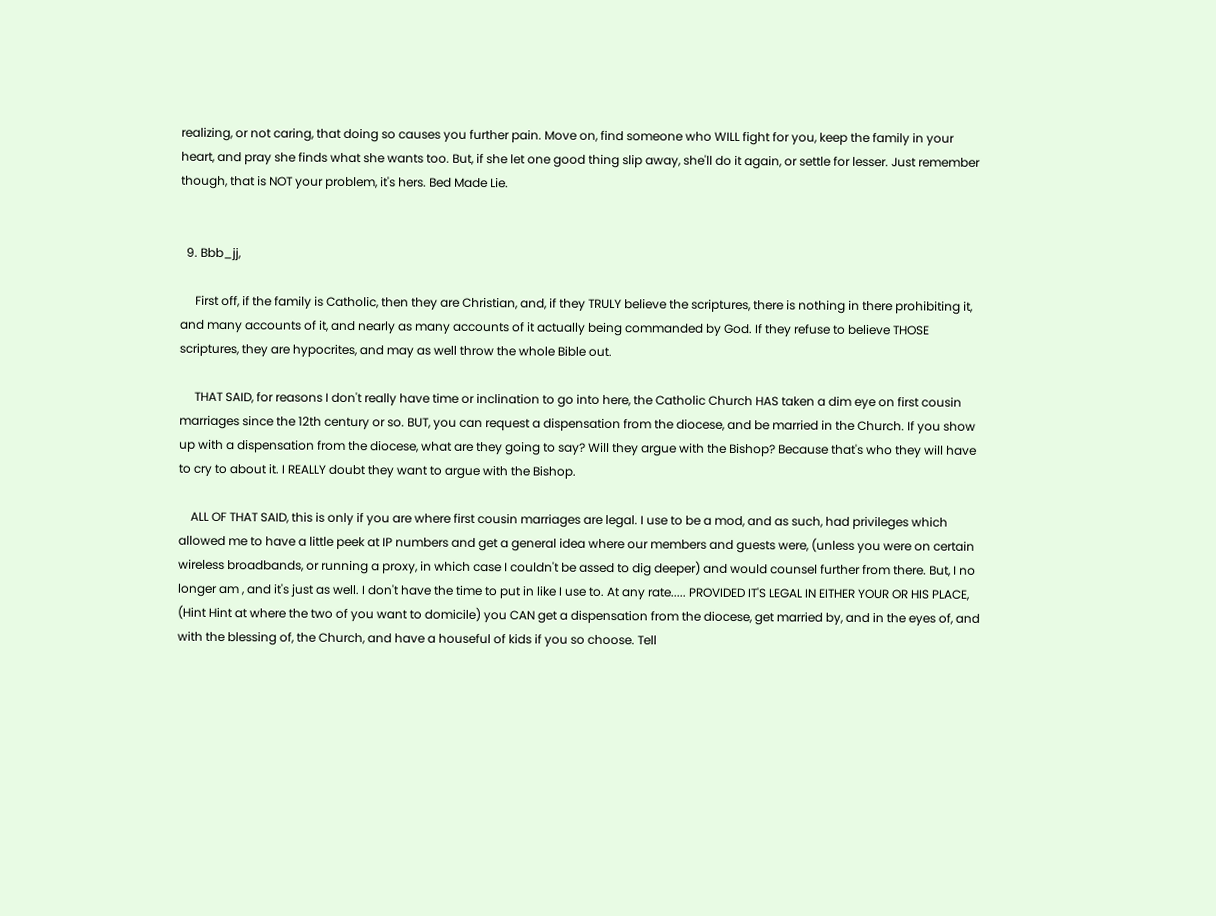realizing, or not caring, that doing so causes you further pain. Move on, find someone who WILL fight for you, keep the family in your heart, and pray she finds what she wants too. But, if she let one good thing slip away, she'll do it again, or settle for lesser. Just remember though, that is NOT your problem, it's hers. Bed Made Lie.


  9. Bbb_jj,

     First off, if the family is Catholic, then they are Christian, and, if they TRULY believe the scriptures, there is nothing in there prohibiting it, and many accounts of it, and nearly as many accounts of it actually being commanded by God. If they refuse to believe THOSE scriptures, they are hypocrites, and may as well throw the whole Bible out.

     THAT SAID, for reasons I don't really have time or inclination to go into here, the Catholic Church HAS taken a dim eye on first cousin marriages since the 12th century or so. BUT, you can request a dispensation from the diocese, and be married in the Church. If you show up with a dispensation from the diocese, what are they going to say? Will they argue with the Bishop? Because that's who they will have to cry to about it. I REALLY doubt they want to argue with the Bishop.

    ALL OF THAT SAID, this is only if you are where first cousin marriages are legal. I use to be a mod, and as such, had privileges which allowed me to have a little peek at IP numbers and get a general idea where our members and guests were, (unless you were on certain wireless broadbands, or running a proxy, in which case I couldn't be assed to dig deeper) and would counsel further from there. But, I no longer am , and it's just as well. I don't have the time to put in like I use to. At any rate..... PROVIDED IT'S LEGAL IN EITHER YOUR OR HIS PLACE, (Hint Hint at where the two of you want to domicile) you CAN get a dispensation from the diocese, get married by, and in the eyes of, and with the blessing of, the Church, and have a houseful of kids if you so choose. Tell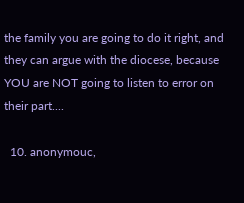the family you are going to do it right, and they can argue with the diocese, because YOU are NOT going to listen to error on their part....

  10. anonymouc,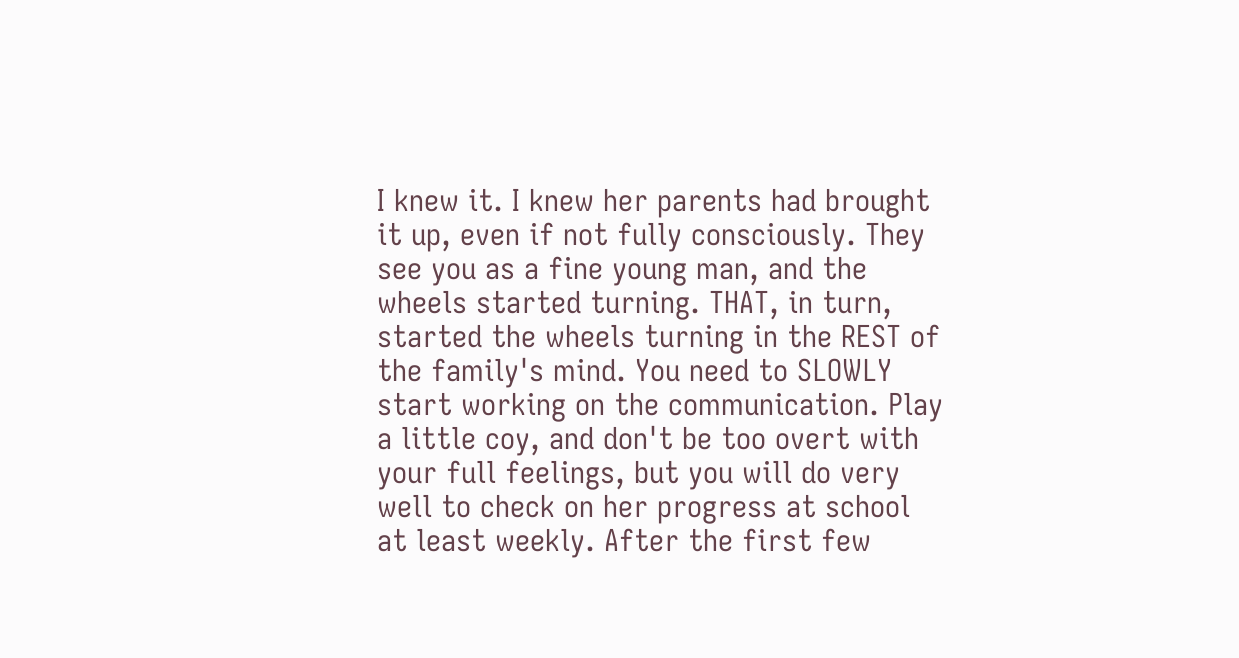I knew it. I knew her parents had brought it up, even if not fully consciously. They see you as a fine young man, and the wheels started turning. THAT, in turn, started the wheels turning in the REST of the family's mind. You need to SLOWLY start working on the communication. Play a little coy, and don't be too overt with your full feelings, but you will do very well to check on her progress at school at least weekly. After the first few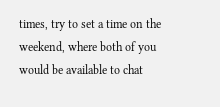times, try to set a time on the weekend, where both of you would be available to chat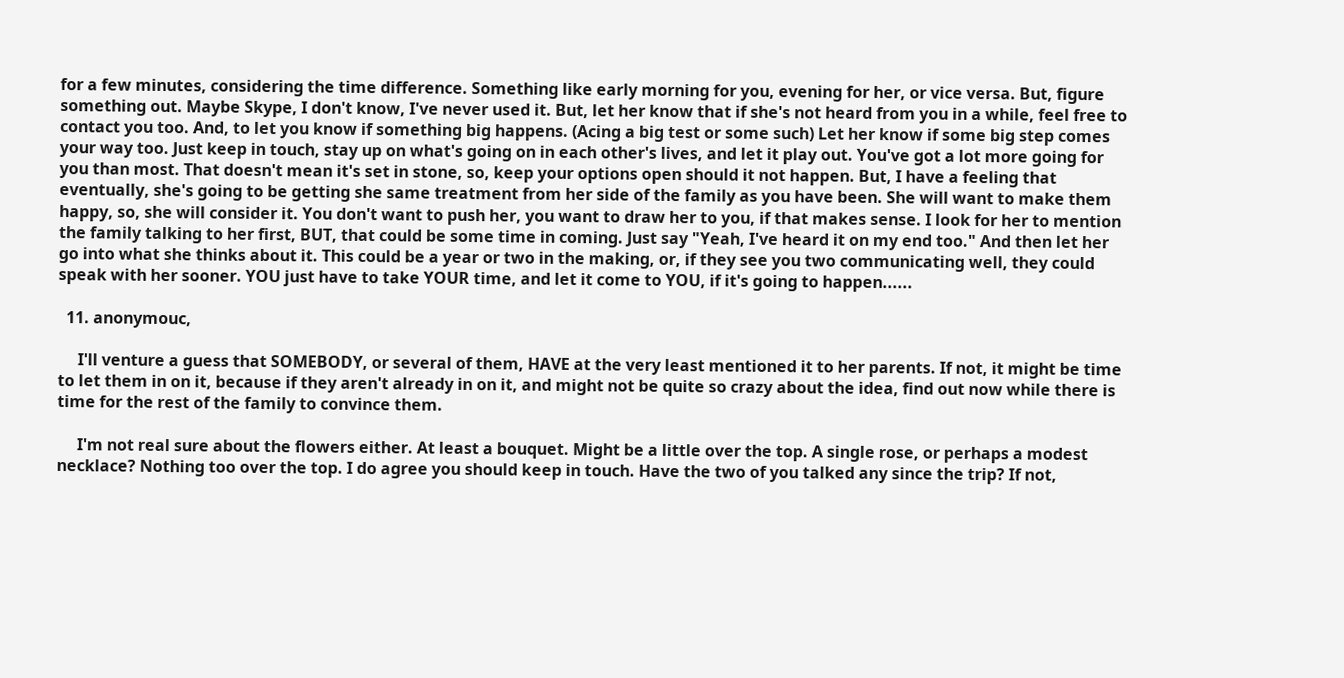for a few minutes, considering the time difference. Something like early morning for you, evening for her, or vice versa. But, figure something out. Maybe Skype, I don't know, I've never used it. But, let her know that if she's not heard from you in a while, feel free to contact you too. And, to let you know if something big happens. (Acing a big test or some such) Let her know if some big step comes your way too. Just keep in touch, stay up on what's going on in each other's lives, and let it play out. You've got a lot more going for you than most. That doesn't mean it's set in stone, so, keep your options open should it not happen. But, I have a feeling that eventually, she's going to be getting she same treatment from her side of the family as you have been. She will want to make them happy, so, she will consider it. You don't want to push her, you want to draw her to you, if that makes sense. I look for her to mention the family talking to her first, BUT, that could be some time in coming. Just say "Yeah, I've heard it on my end too." And then let her go into what she thinks about it. This could be a year or two in the making, or, if they see you two communicating well, they could speak with her sooner. YOU just have to take YOUR time, and let it come to YOU, if it's going to happen......

  11. anonymouc,

     I'll venture a guess that SOMEBODY, or several of them, HAVE at the very least mentioned it to her parents. If not, it might be time to let them in on it, because if they aren't already in on it, and might not be quite so crazy about the idea, find out now while there is time for the rest of the family to convince them.

     I'm not real sure about the flowers either. At least a bouquet. Might be a little over the top. A single rose, or perhaps a modest necklace? Nothing too over the top. I do agree you should keep in touch. Have the two of you talked any since the trip? If not,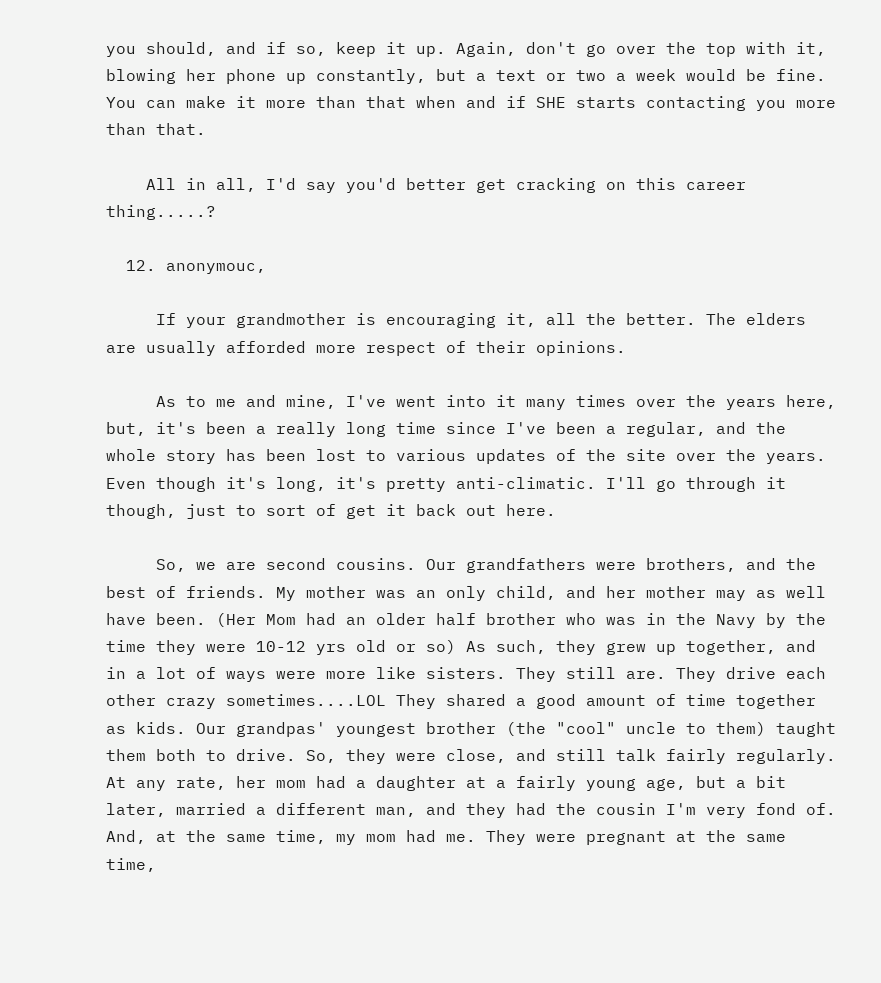you should, and if so, keep it up. Again, don't go over the top with it, blowing her phone up constantly, but a text or two a week would be fine. You can make it more than that when and if SHE starts contacting you more than that.

    All in all, I'd say you'd better get cracking on this career thing.....?

  12. anonymouc,

     If your grandmother is encouraging it, all the better. The elders are usually afforded more respect of their opinions.

     As to me and mine, I've went into it many times over the years here, but, it's been a really long time since I've been a regular, and the whole story has been lost to various updates of the site over the years. Even though it's long, it's pretty anti-climatic. I'll go through it though, just to sort of get it back out here.

     So, we are second cousins. Our grandfathers were brothers, and the best of friends. My mother was an only child, and her mother may as well have been. (Her Mom had an older half brother who was in the Navy by the time they were 10-12 yrs old or so) As such, they grew up together, and in a lot of ways were more like sisters. They still are. They drive each other crazy sometimes....LOL They shared a good amount of time together as kids. Our grandpas' youngest brother (the "cool" uncle to them) taught them both to drive. So, they were close, and still talk fairly regularly. At any rate, her mom had a daughter at a fairly young age, but a bit later, married a different man, and they had the cousin I'm very fond of. And, at the same time, my mom had me. They were pregnant at the same time,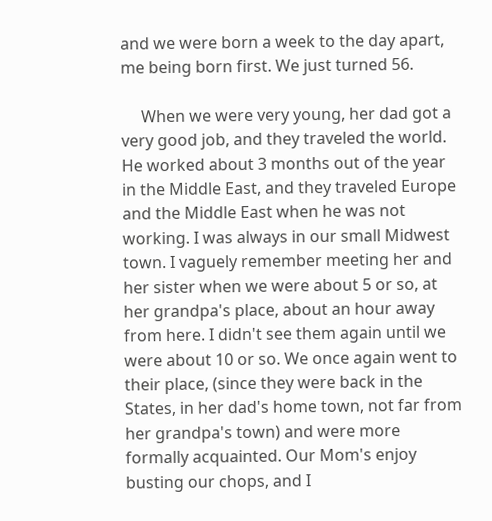and we were born a week to the day apart, me being born first. We just turned 56.

     When we were very young, her dad got a very good job, and they traveled the world. He worked about 3 months out of the year in the Middle East, and they traveled Europe and the Middle East when he was not working. I was always in our small Midwest town. I vaguely remember meeting her and her sister when we were about 5 or so, at her grandpa's place, about an hour away from here. I didn't see them again until we were about 10 or so. We once again went to their place, (since they were back in the States, in her dad's home town, not far from her grandpa's town) and were more formally acquainted. Our Mom's enjoy busting our chops, and I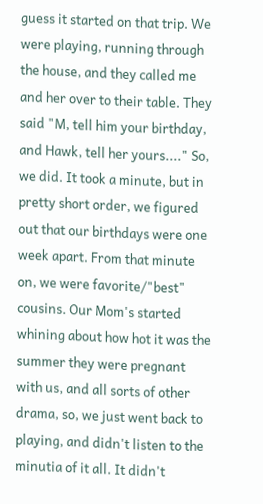guess it started on that trip. We were playing, running through the house, and they called me and her over to their table. They said "M, tell him your birthday, and Hawk, tell her yours...." So, we did. It took a minute, but in pretty short order, we figured out that our birthdays were one week apart. From that minute on, we were favorite/"best" cousins. Our Mom's started whining about how hot it was the summer they were pregnant with us, and all sorts of other drama, so, we just went back to playing, and didn't listen to the minutia of it all. It didn't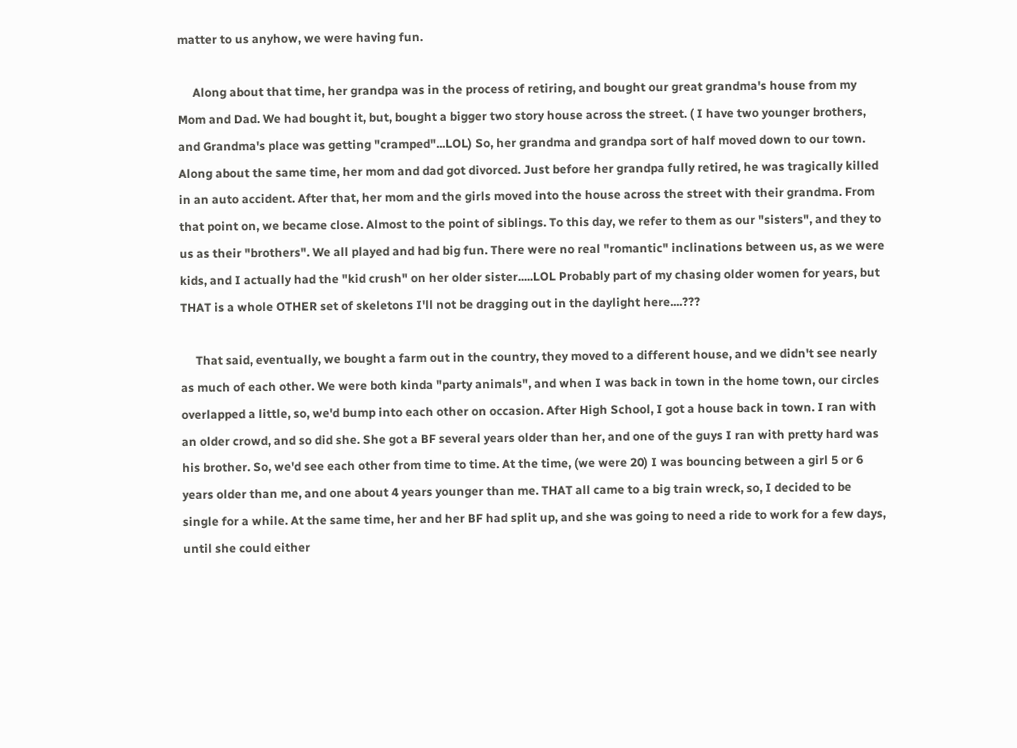matter to us anyhow, we were having fun.

     Along about that time, her grandpa was in the process of retiring, and bought our great grandma's house from my Mom and Dad. We had bought it, but, bought a bigger two story house across the street. ( I have two younger brothers, and Grandma's place was getting "cramped"...LOL) So, her grandma and grandpa sort of half moved down to our town. Along about the same time, her mom and dad got divorced. Just before her grandpa fully retired, he was tragically killed in an auto accident. After that, her mom and the girls moved into the house across the street with their grandma. From that point on, we became close. Almost to the point of siblings. To this day, we refer to them as our "sisters", and they to us as their "brothers". We all played and had big fun. There were no real "romantic" inclinations between us, as we were kids, and I actually had the "kid crush" on her older sister.....LOL Probably part of my chasing older women for years, but THAT is a whole OTHER set of skeletons I'll not be dragging out in the daylight here....???

     That said, eventually, we bought a farm out in the country, they moved to a different house, and we didn't see nearly as much of each other. We were both kinda "party animals", and when I was back in town in the home town, our circles overlapped a little, so, we'd bump into each other on occasion. After High School, I got a house back in town. I ran with an older crowd, and so did she. She got a BF several years older than her, and one of the guys I ran with pretty hard was his brother. So, we'd see each other from time to time. At the time, (we were 20) I was bouncing between a girl 5 or 6 years older than me, and one about 4 years younger than me. THAT all came to a big train wreck, so, I decided to be single for a while. At the same time, her and her BF had split up, and she was going to need a ride to work for a few days, until she could either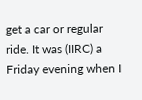get a car or regular ride. It was (IIRC) a Friday evening when I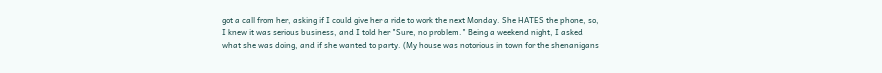got a call from her, asking if I could give her a ride to work the next Monday. She HATES the phone, so, I knew it was serious business, and I told her "Sure, no problem." Being a weekend night, I asked what she was doing, and if she wanted to party. (My house was notorious in town for the shenanigans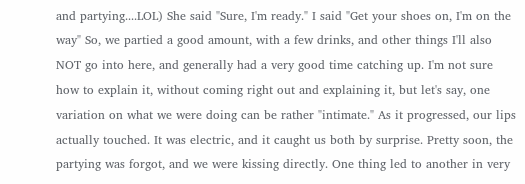and partying....LOL) She said "Sure, I'm ready." I said "Get your shoes on, I'm on the way" So, we partied a good amount, with a few drinks, and other things I'll also NOT go into here, and generally had a very good time catching up. I'm not sure how to explain it, without coming right out and explaining it, but let's say, one variation on what we were doing can be rather "intimate." As it progressed, our lips actually touched. It was electric, and it caught us both by surprise. Pretty soon, the partying was forgot, and we were kissing directly. One thing led to another in very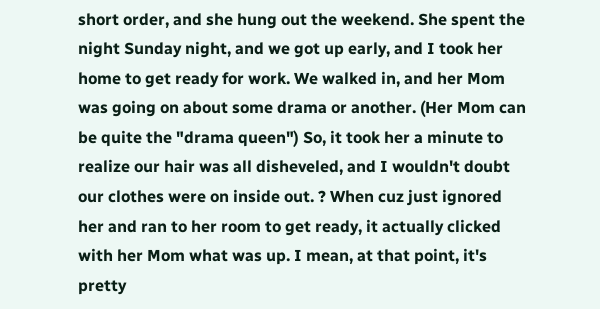short order, and she hung out the weekend. She spent the night Sunday night, and we got up early, and I took her home to get ready for work. We walked in, and her Mom was going on about some drama or another. (Her Mom can be quite the "drama queen") So, it took her a minute to realize our hair was all disheveled, and I wouldn't doubt our clothes were on inside out. ? When cuz just ignored her and ran to her room to get ready, it actually clicked with her Mom what was up. I mean, at that point, it's pretty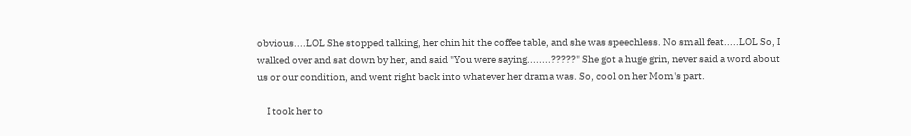obvious....LOL She stopped talking, her chin hit the coffee table, and she was speechless. No small feat.....LOL So, I walked over and sat down by her, and said "You were saying........?????" She got a huge grin, never said a word about us or our condition, and went right back into whatever her drama was. So, cool on her Mom's part.

     I took her to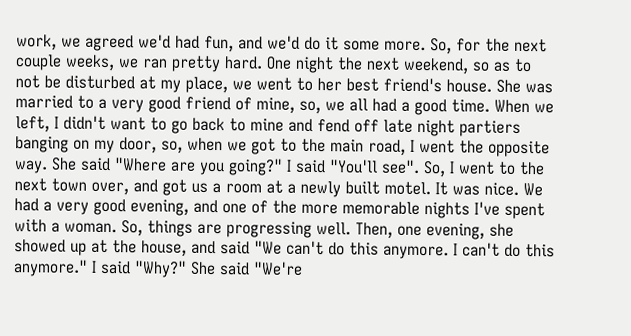work, we agreed we'd had fun, and we'd do it some more. So, for the next couple weeks, we ran pretty hard. One night the next weekend, so as to not be disturbed at my place, we went to her best friend's house. She was married to a very good friend of mine, so, we all had a good time. When we left, I didn't want to go back to mine and fend off late night partiers banging on my door, so, when we got to the main road, I went the opposite way. She said "Where are you going?" I said "You'll see". So, I went to the next town over, and got us a room at a newly built motel. It was nice. We had a very good evening, and one of the more memorable nights I've spent with a woman. So, things are progressing well. Then, one evening, she showed up at the house, and said "We can't do this anymore. I can't do this anymore." I said "Why?" She said "We're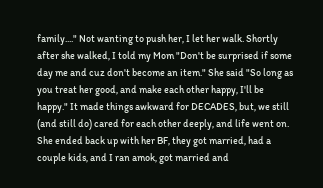family...." Not wanting to push her, I let her walk. Shortly after she walked, I told my Mom "Don't be surprised if some day me and cuz don't become an item." She said "So long as you treat her good, and make each other happy, I'll be happy." It made things awkward for DECADES, but, we still (and still do) cared for each other deeply, and life went on. She ended back up with her BF, they got married, had a couple kids, and I ran amok, got married and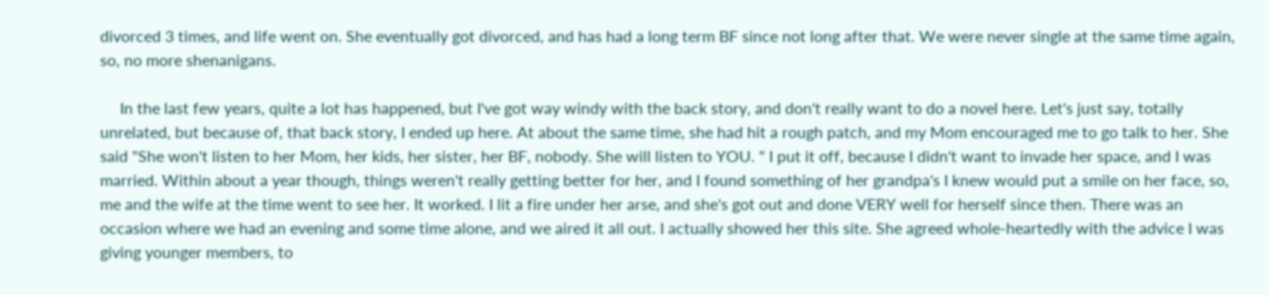divorced 3 times, and life went on. She eventually got divorced, and has had a long term BF since not long after that. We were never single at the same time again, so, no more shenanigans.

     In the last few years, quite a lot has happened, but I've got way windy with the back story, and don't really want to do a novel here. Let's just say, totally unrelated, but because of, that back story, I ended up here. At about the same time, she had hit a rough patch, and my Mom encouraged me to go talk to her. She said "She won't listen to her Mom, her kids, her sister, her BF, nobody. She will listen to YOU. " I put it off, because I didn't want to invade her space, and I was married. Within about a year though, things weren't really getting better for her, and I found something of her grandpa's I knew would put a smile on her face, so, me and the wife at the time went to see her. It worked. I lit a fire under her arse, and she's got out and done VERY well for herself since then. There was an occasion where we had an evening and some time alone, and we aired it all out. I actually showed her this site. She agreed whole-heartedly with the advice I was giving younger members, to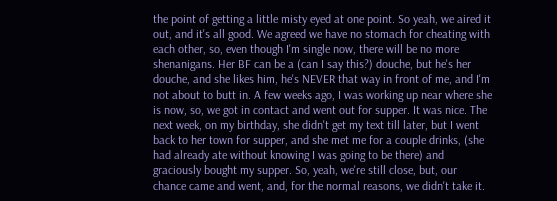the point of getting a little misty eyed at one point. So yeah, we aired it out, and it's all good. We agreed we have no stomach for cheating with each other, so, even though I'm single now, there will be no more shenanigans. Her BF can be a (can I say this?) douche, but he's her douche, and she likes him, he's NEVER that way in front of me, and I'm not about to butt in. A few weeks ago, I was working up near where she is now, so, we got in contact and went out for supper. It was nice. The next week, on my birthday, she didn't get my text till later, but I went back to her town for supper, and she met me for a couple drinks, (she had already ate without knowing I was going to be there) and graciously bought my supper. So, yeah, we're still close, but, our chance came and went, and, for the normal reasons, we didn't take it.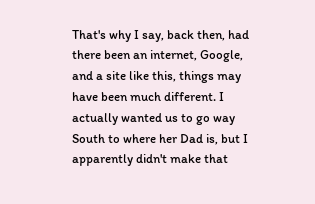That's why I say, back then, had there been an internet, Google, and a site like this, things may have been much different. I actually wanted us to go way South to where her Dad is, but I apparently didn't make that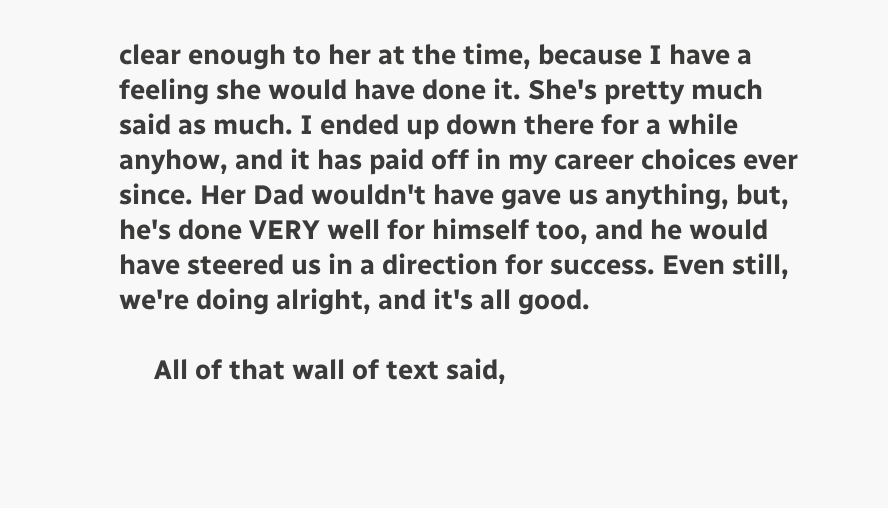clear enough to her at the time, because I have a feeling she would have done it. She's pretty much said as much. I ended up down there for a while anyhow, and it has paid off in my career choices ever since. Her Dad wouldn't have gave us anything, but, he's done VERY well for himself too, and he would have steered us in a direction for success. Even still, we're doing alright, and it's all good.

     All of that wall of text said,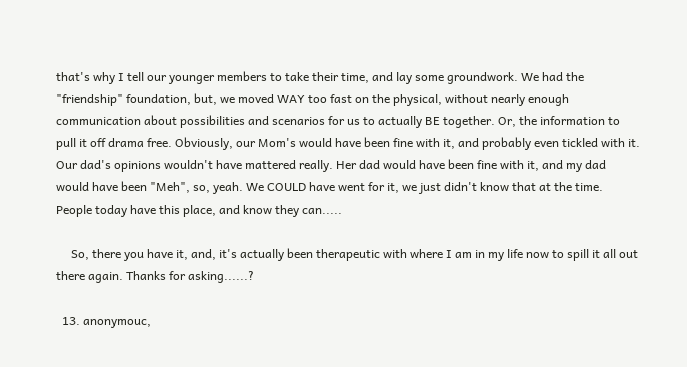that's why I tell our younger members to take their time, and lay some groundwork. We had the "friendship" foundation, but, we moved WAY too fast on the physical, without nearly enough communication about possibilities and scenarios for us to actually BE together. Or, the information to pull it off drama free. Obviously, our Mom's would have been fine with it, and probably even tickled with it. Our dad's opinions wouldn't have mattered really. Her dad would have been fine with it, and my dad would have been "Meh", so, yeah. We COULD have went for it, we just didn't know that at the time. People today have this place, and know they can.....

     So, there you have it, and, it's actually been therapeutic with where I am in my life now to spill it all out there again. Thanks for asking......?

  13. anonymouc,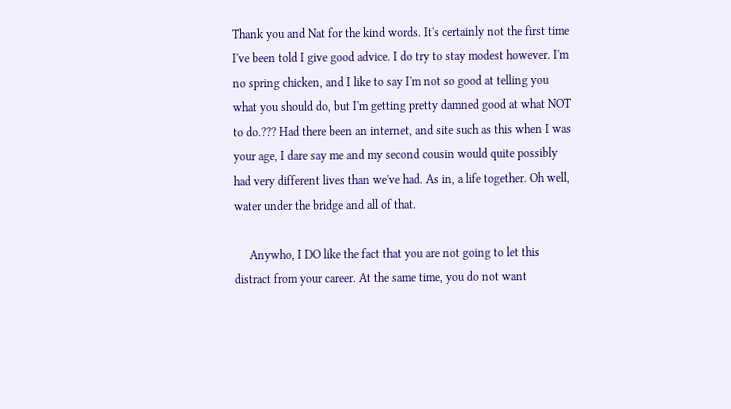Thank you and Nat for the kind words. It's certainly not the first time I've been told I give good advice. I do try to stay modest however. I'm no spring chicken, and I like to say I'm not so good at telling you what you should do, but I'm getting pretty damned good at what NOT to do.??? Had there been an internet, and site such as this when I was your age, I dare say me and my second cousin would quite possibly had very different lives than we've had. As in, a life together. Oh well, water under the bridge and all of that.

     Anywho, I DO like the fact that you are not going to let this distract from your career. At the same time, you do not want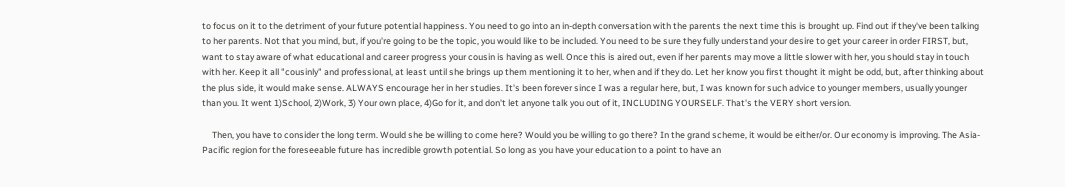to focus on it to the detriment of your future potential happiness. You need to go into an in-depth conversation with the parents the next time this is brought up. Find out if they've been talking to her parents. Not that you mind, but, if you're going to be the topic, you would like to be included. You need to be sure they fully understand your desire to get your career in order FIRST, but, want to stay aware of what educational and career progress your cousin is having as well. Once this is aired out, even if her parents may move a little slower with her, you should stay in touch with her. Keep it all "cousinly" and professional, at least until she brings up them mentioning it to her, when and if they do. Let her know you first thought it might be odd, but, after thinking about the plus side, it would make sense. ALWAYS encourage her in her studies. It's been forever since I was a regular here, but, I was known for such advice to younger members, usually younger than you. It went 1)School, 2)Work, 3) Your own place, 4)Go for it, and don't let anyone talk you out of it, INCLUDING YOURSELF. That's the VERY short version.

     Then, you have to consider the long term. Would she be willing to come here? Would you be willing to go there? In the grand scheme, it would be either/or. Our economy is improving. The Asia-Pacific region for the foreseeable future has incredible growth potential. So long as you have your education to a point to have an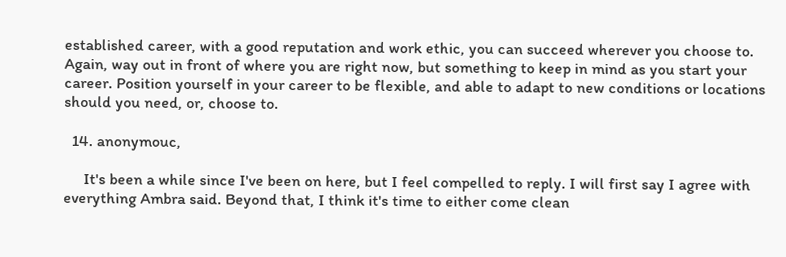established career, with a good reputation and work ethic, you can succeed wherever you choose to. Again, way out in front of where you are right now, but something to keep in mind as you start your career. Position yourself in your career to be flexible, and able to adapt to new conditions or locations should you need, or, choose to.

  14. anonymouc,

     It's been a while since I've been on here, but I feel compelled to reply. I will first say I agree with everything Ambra said. Beyond that, I think it's time to either come clean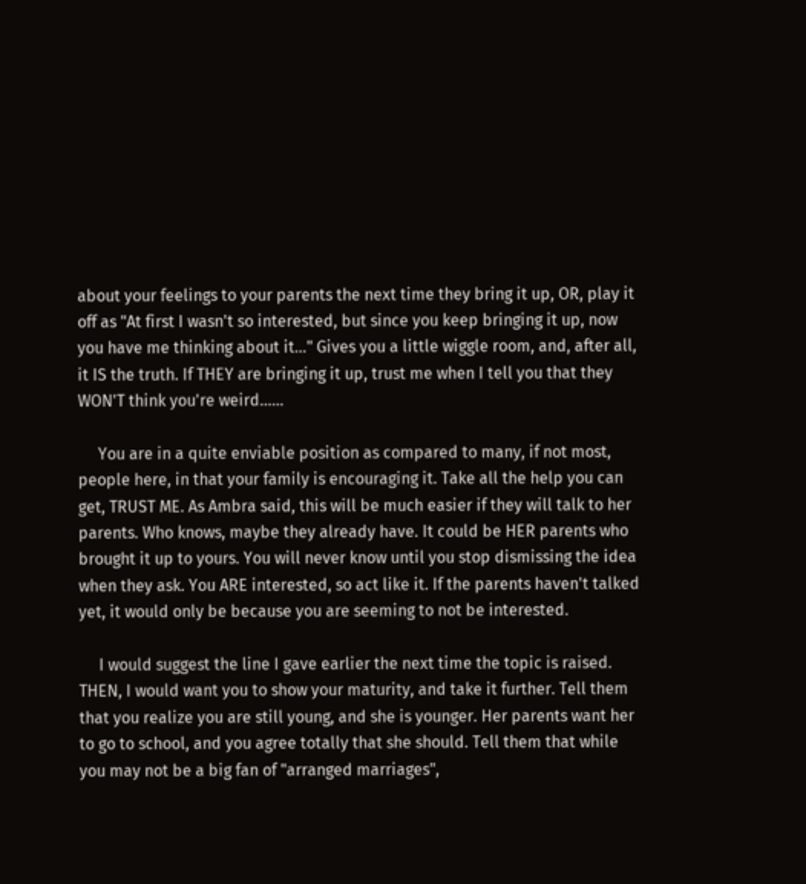about your feelings to your parents the next time they bring it up, OR, play it off as "At first I wasn't so interested, but since you keep bringing it up, now you have me thinking about it..." Gives you a little wiggle room, and, after all, it IS the truth. If THEY are bringing it up, trust me when I tell you that they WON'T think you're weird......

     You are in a quite enviable position as compared to many, if not most, people here, in that your family is encouraging it. Take all the help you can get, TRUST ME. As Ambra said, this will be much easier if they will talk to her parents. Who knows, maybe they already have. It could be HER parents who brought it up to yours. You will never know until you stop dismissing the idea when they ask. You ARE interested, so act like it. If the parents haven't talked yet, it would only be because you are seeming to not be interested.

     I would suggest the line I gave earlier the next time the topic is raised. THEN, I would want you to show your maturity, and take it further. Tell them that you realize you are still young, and she is younger. Her parents want her to go to school, and you agree totally that she should. Tell them that while you may not be a big fan of "arranged marriages",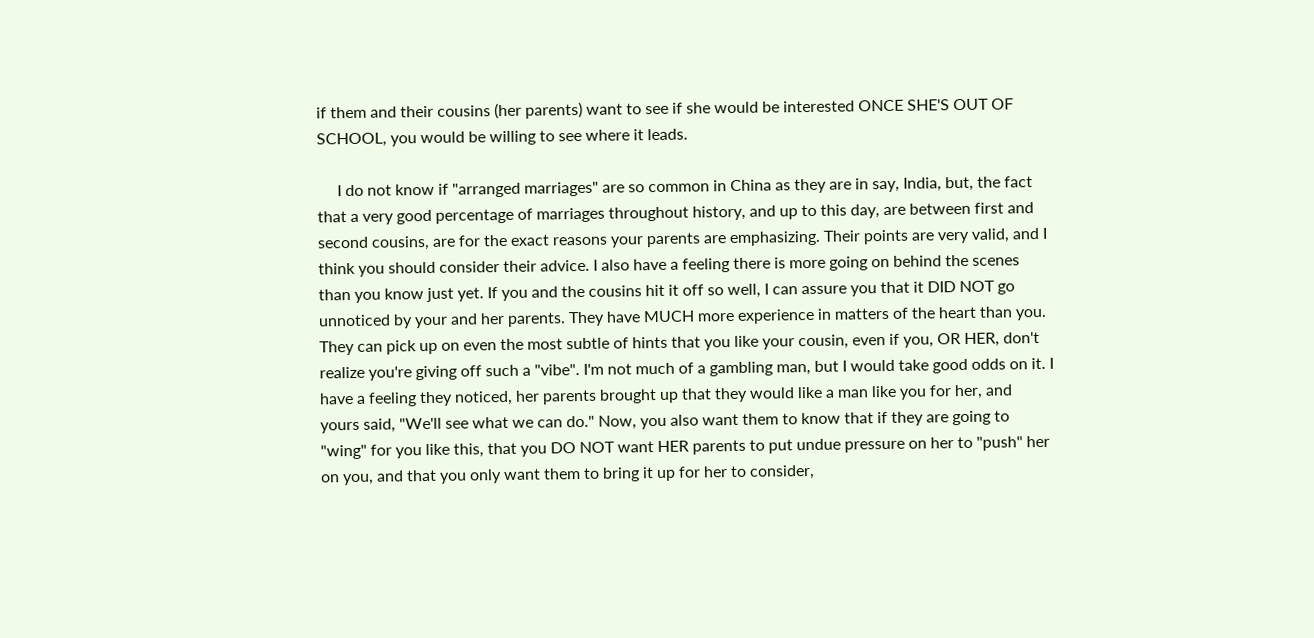if them and their cousins (her parents) want to see if she would be interested ONCE SHE'S OUT OF SCHOOL, you would be willing to see where it leads.

     I do not know if "arranged marriages" are so common in China as they are in say, India, but, the fact that a very good percentage of marriages throughout history, and up to this day, are between first and second cousins, are for the exact reasons your parents are emphasizing. Their points are very valid, and I think you should consider their advice. I also have a feeling there is more going on behind the scenes than you know just yet. If you and the cousins hit it off so well, I can assure you that it DID NOT go unnoticed by your and her parents. They have MUCH more experience in matters of the heart than you. They can pick up on even the most subtle of hints that you like your cousin, even if you, OR HER, don't realize you're giving off such a "vibe". I'm not much of a gambling man, but I would take good odds on it. I have a feeling they noticed, her parents brought up that they would like a man like you for her, and yours said, "We'll see what we can do." Now, you also want them to know that if they are going to "wing" for you like this, that you DO NOT want HER parents to put undue pressure on her to "push" her on you, and that you only want them to bring it up for her to consider,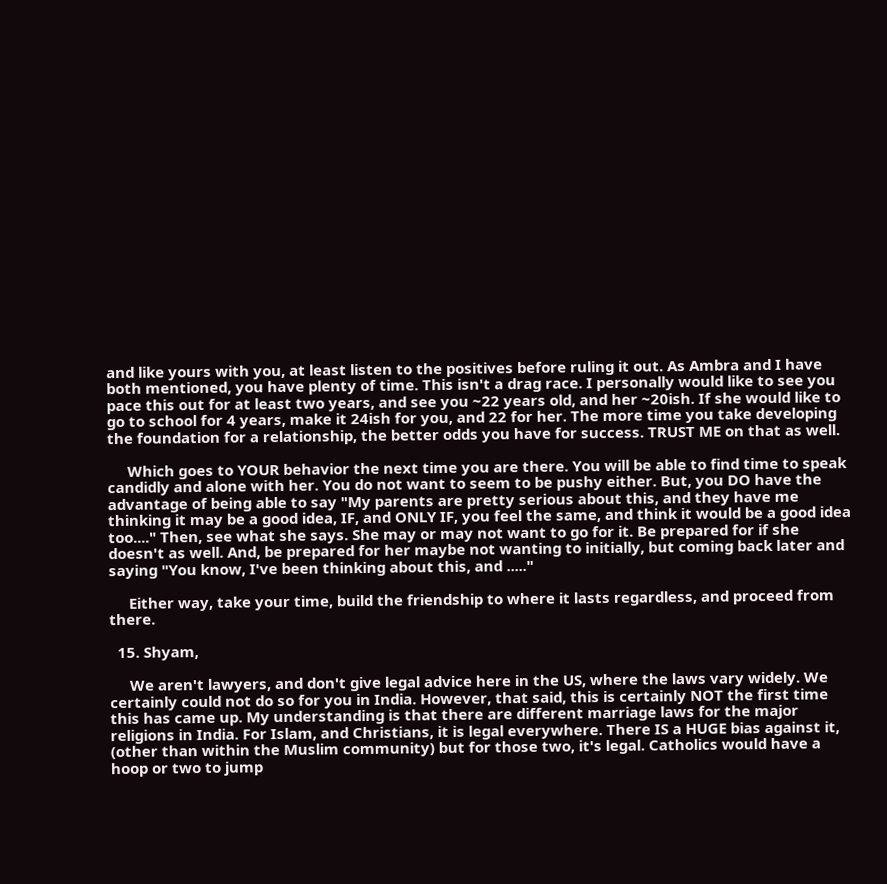and like yours with you, at least listen to the positives before ruling it out. As Ambra and I have both mentioned, you have plenty of time. This isn't a drag race. I personally would like to see you pace this out for at least two years, and see you ~22 years old, and her ~20ish. If she would like to go to school for 4 years, make it 24ish for you, and 22 for her. The more time you take developing the foundation for a relationship, the better odds you have for success. TRUST ME on that as well.

     Which goes to YOUR behavior the next time you are there. You will be able to find time to speak candidly and alone with her. You do not want to seem to be pushy either. But, you DO have the advantage of being able to say "My parents are pretty serious about this, and they have me thinking it may be a good idea, IF, and ONLY IF, you feel the same, and think it would be a good idea too...." Then, see what she says. She may or may not want to go for it. Be prepared for if she doesn't as well. And, be prepared for her maybe not wanting to initially, but coming back later and saying "You know, I've been thinking about this, and ....."

     Either way, take your time, build the friendship to where it lasts regardless, and proceed from there.

  15. Shyam,

     We aren't lawyers, and don't give legal advice here in the US, where the laws vary widely. We certainly could not do so for you in India. However, that said, this is certainly NOT the first time this has came up. My understanding is that there are different marriage laws for the major religions in India. For Islam, and Christians, it is legal everywhere. There IS a HUGE bias against it, (other than within the Muslim community) but for those two, it's legal. Catholics would have a hoop or two to jump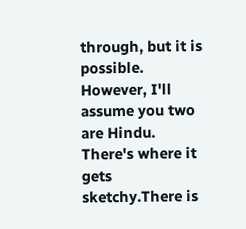through, but it is possible. However, I'll assume you two are Hindu. There's where it gets sketchy.There is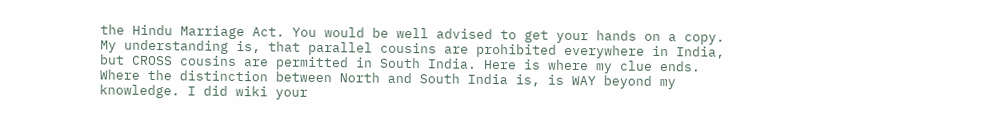the Hindu Marriage Act. You would be well advised to get your hands on a copy. My understanding is, that parallel cousins are prohibited everywhere in India, but CROSS cousins are permitted in South India. Here is where my clue ends. Where the distinction between North and South India is, is WAY beyond my knowledge. I did wiki your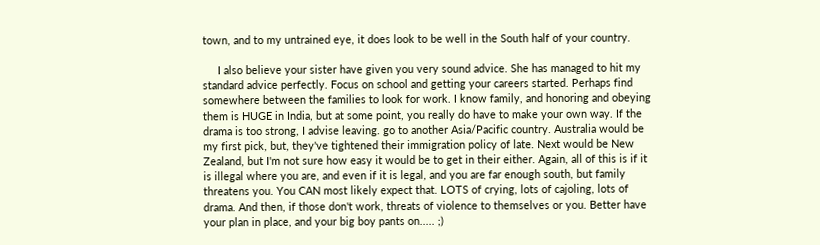town, and to my untrained eye, it does look to be well in the South half of your country.

     I also believe your sister have given you very sound advice. She has managed to hit my standard advice perfectly. Focus on school and getting your careers started. Perhaps find somewhere between the families to look for work. I know family, and honoring and obeying them is HUGE in India, but at some point, you really do have to make your own way. If the drama is too strong, I advise leaving. go to another Asia/Pacific country. Australia would be my first pick, but, they've tightened their immigration policy of late. Next would be New Zealand, but I'm not sure how easy it would be to get in their either. Again, all of this is if it is illegal where you are, and even if it is legal, and you are far enough south, but family threatens you. You CAN most likely expect that. LOTS of crying, lots of cajoling, lots of drama. And then, if those don't work, threats of violence to themselves or you. Better have your plan in place, and your big boy pants on..... ;)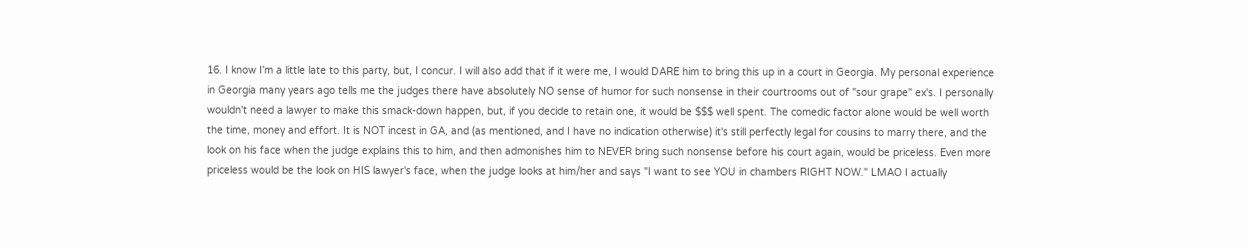16. I know I'm a little late to this party, but, I concur. I will also add that if it were me, I would DARE him to bring this up in a court in Georgia. My personal experience in Georgia many years ago tells me the judges there have absolutely NO sense of humor for such nonsense in their courtrooms out of "sour grape" ex's. I personally wouldn't need a lawyer to make this smack-down happen, but, if you decide to retain one, it would be $$$ well spent. The comedic factor alone would be well worth the time, money and effort. It is NOT incest in GA, and (as mentioned, and I have no indication otherwise) it's still perfectly legal for cousins to marry there, and the look on his face when the judge explains this to him, and then admonishes him to NEVER bring such nonsense before his court again, would be priceless. Even more priceless would be the look on HIS lawyer's face, when the judge looks at him/her and says "I want to see YOU in chambers RIGHT NOW." LMAO I actually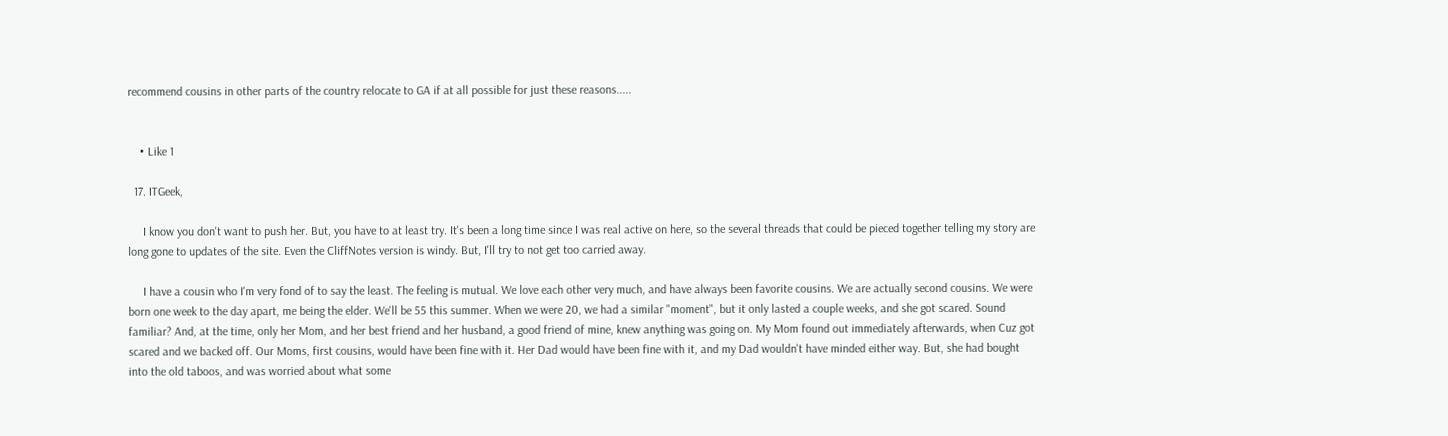recommend cousins in other parts of the country relocate to GA if at all possible for just these reasons.....


    • Like 1

  17. ITGeek,

     I know you don't want to push her. But, you have to at least try. It's been a long time since I was real active on here, so the several threads that could be pieced together telling my story are long gone to updates of the site. Even the CliffNotes version is windy. But, I'll try to not get too carried away.

     I have a cousin who I'm very fond of to say the least. The feeling is mutual. We love each other very much, and have always been favorite cousins. We are actually second cousins. We were born one week to the day apart, me being the elder. We'll be 55 this summer. When we were 20, we had a similar "moment", but it only lasted a couple weeks, and she got scared. Sound familiar? And, at the time, only her Mom, and her best friend and her husband, a good friend of mine, knew anything was going on. My Mom found out immediately afterwards, when Cuz got scared and we backed off. Our Moms, first cousins, would have been fine with it. Her Dad would have been fine with it, and my Dad wouldn't have minded either way. But, she had bought into the old taboos, and was worried about what some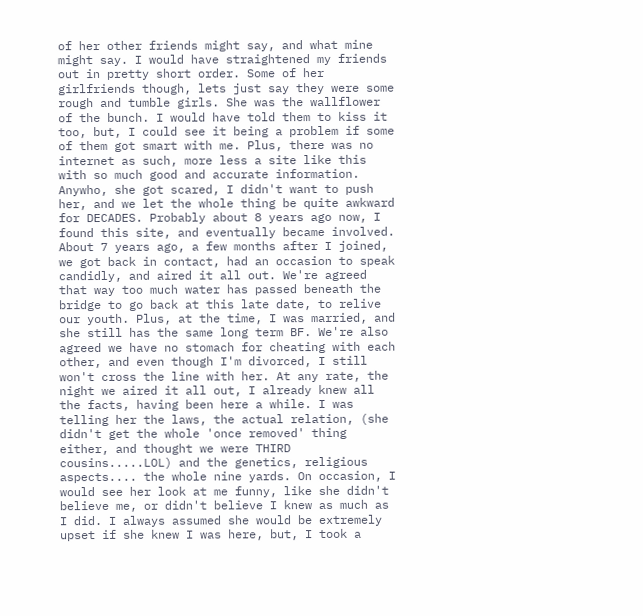of her other friends might say, and what mine might say. I would have straightened my friends out in pretty short order. Some of her girlfriends though, lets just say they were some rough and tumble girls. She was the wallflower of the bunch. I would have told them to kiss it too, but, I could see it being a problem if some of them got smart with me. Plus, there was no internet as such, more less a site like this with so much good and accurate information. Anywho, she got scared, I didn't want to push her, and we let the whole thing be quite awkward for DECADES. Probably about 8 years ago now, I found this site, and eventually became involved. About 7 years ago, a few months after I joined, we got back in contact, had an occasion to speak candidly, and aired it all out. We're agreed that way too much water has passed beneath the bridge to go back at this late date, to relive our youth. Plus, at the time, I was married, and she still has the same long term BF. We're also agreed we have no stomach for cheating with each other, and even though I'm divorced, I still won't cross the line with her. At any rate, the night we aired it all out, I already knew all the facts, having been here a while. I was telling her the laws, the actual relation, (she didn't get the whole 'once removed' thing either, and thought we were THIRD cousins.....LOL) and the genetics, religious aspects.... the whole nine yards. On occasion, I would see her look at me funny, like she didn't believe me, or didn't believe I knew as much as I did. I always assumed she would be extremely upset if she knew I was here, but, I took a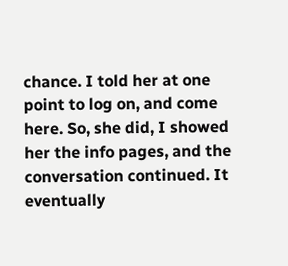chance. I told her at one point to log on, and come here. So, she did, I showed her the info pages, and the conversation continued. It eventually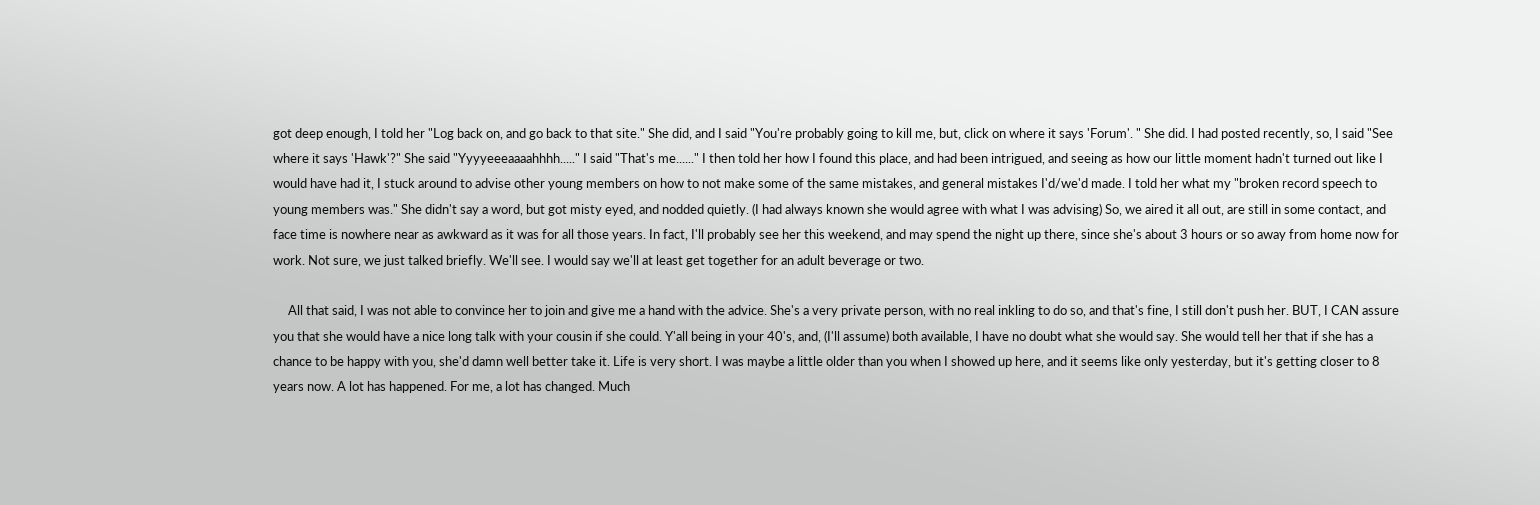got deep enough, I told her "Log back on, and go back to that site." She did, and I said "You're probably going to kill me, but, click on where it says 'Forum'. " She did. I had posted recently, so, I said "See where it says 'Hawk'?" She said "Yyyyeeeaaaahhhh....." I said "That's me......" I then told her how I found this place, and had been intrigued, and seeing as how our little moment hadn't turned out like I would have had it, I stuck around to advise other young members on how to not make some of the same mistakes, and general mistakes I'd/we'd made. I told her what my "broken record speech to young members was." She didn't say a word, but got misty eyed, and nodded quietly. (I had always known she would agree with what I was advising) So, we aired it all out, are still in some contact, and face time is nowhere near as awkward as it was for all those years. In fact, I'll probably see her this weekend, and may spend the night up there, since she's about 3 hours or so away from home now for work. Not sure, we just talked briefly. We'll see. I would say we'll at least get together for an adult beverage or two.

     All that said, I was not able to convince her to join and give me a hand with the advice. She's a very private person, with no real inkling to do so, and that's fine, I still don't push her. BUT, I CAN assure you that she would have a nice long talk with your cousin if she could. Y'all being in your 40's, and, (I'll assume) both available, I have no doubt what she would say. She would tell her that if she has a chance to be happy with you, she'd damn well better take it. Life is very short. I was maybe a little older than you when I showed up here, and it seems like only yesterday, but it's getting closer to 8 years now. A lot has happened. For me, a lot has changed. Much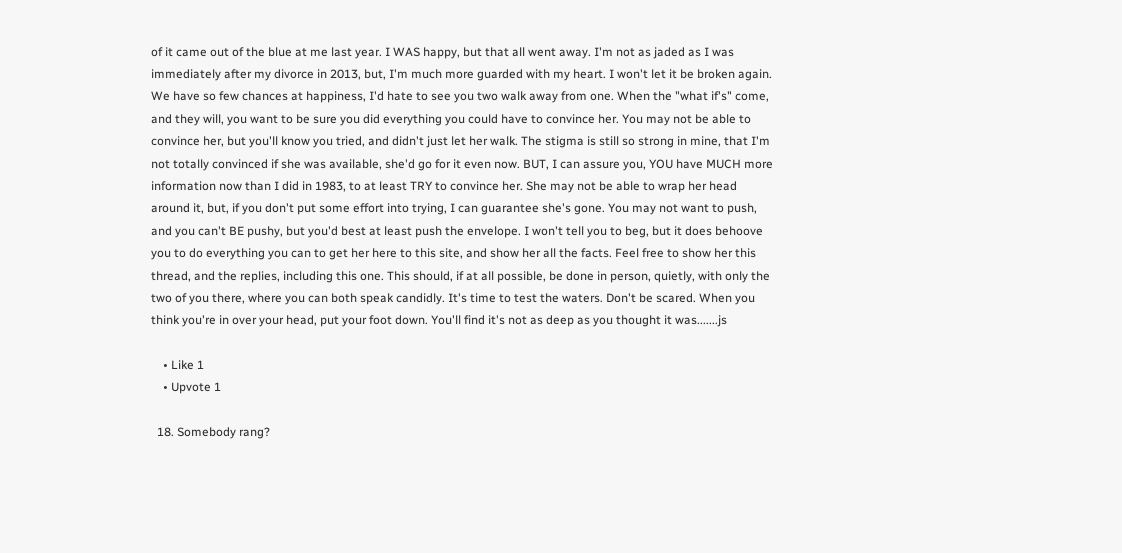of it came out of the blue at me last year. I WAS happy, but that all went away. I'm not as jaded as I was immediately after my divorce in 2013, but, I'm much more guarded with my heart. I won't let it be broken again. We have so few chances at happiness, I'd hate to see you two walk away from one. When the "what if's" come, and they will, you want to be sure you did everything you could have to convince her. You may not be able to convince her, but you'll know you tried, and didn't just let her walk. The stigma is still so strong in mine, that I'm not totally convinced if she was available, she'd go for it even now. BUT, I can assure you, YOU have MUCH more information now than I did in 1983, to at least TRY to convince her. She may not be able to wrap her head around it, but, if you don't put some effort into trying, I can guarantee she's gone. You may not want to push, and you can't BE pushy, but you'd best at least push the envelope. I won't tell you to beg, but it does behoove you to do everything you can to get her here to this site, and show her all the facts. Feel free to show her this thread, and the replies, including this one. This should, if at all possible, be done in person, quietly, with only the two of you there, where you can both speak candidly. It's time to test the waters. Don't be scared. When you think you're in over your head, put your foot down. You'll find it's not as deep as you thought it was.......js

    • Like 1
    • Upvote 1

  18. Somebody rang?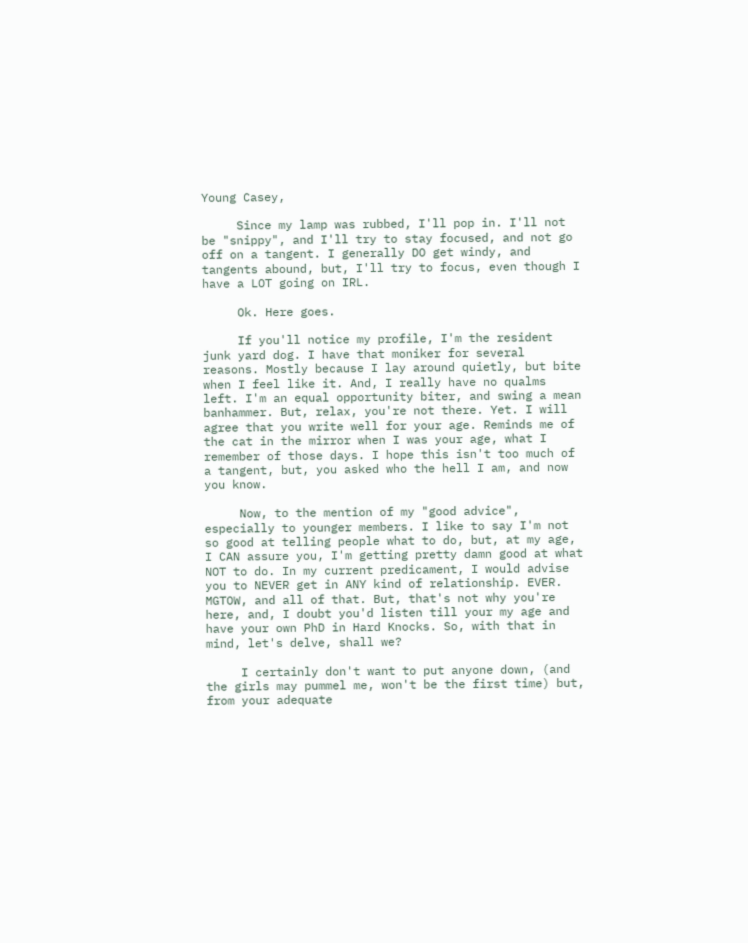Young Casey,

     Since my lamp was rubbed, I'll pop in. I'll not be "snippy", and I'll try to stay focused, and not go off on a tangent. I generally DO get windy, and tangents abound, but, I'll try to focus, even though I have a LOT going on IRL.

     Ok. Here goes.

     If you'll notice my profile, I'm the resident junk yard dog. I have that moniker for several reasons. Mostly because I lay around quietly, but bite when I feel like it. And, I really have no qualms left. I'm an equal opportunity biter, and swing a mean banhammer. But, relax, you're not there. Yet. I will agree that you write well for your age. Reminds me of the cat in the mirror when I was your age, what I remember of those days. I hope this isn't too much of a tangent, but, you asked who the hell I am, and now you know.

     Now, to the mention of my "good advice", especially to younger members. I like to say I'm not so good at telling people what to do, but, at my age, I CAN assure you, I'm getting pretty damn good at what NOT to do. In my current predicament, I would advise you to NEVER get in ANY kind of relationship. EVER. MGTOW, and all of that. But, that's not why you're here, and, I doubt you'd listen till your my age and have your own PhD in Hard Knocks. So, with that in mind, let's delve, shall we?

     I certainly don't want to put anyone down, (and the girls may pummel me, won't be the first time) but, from your adequate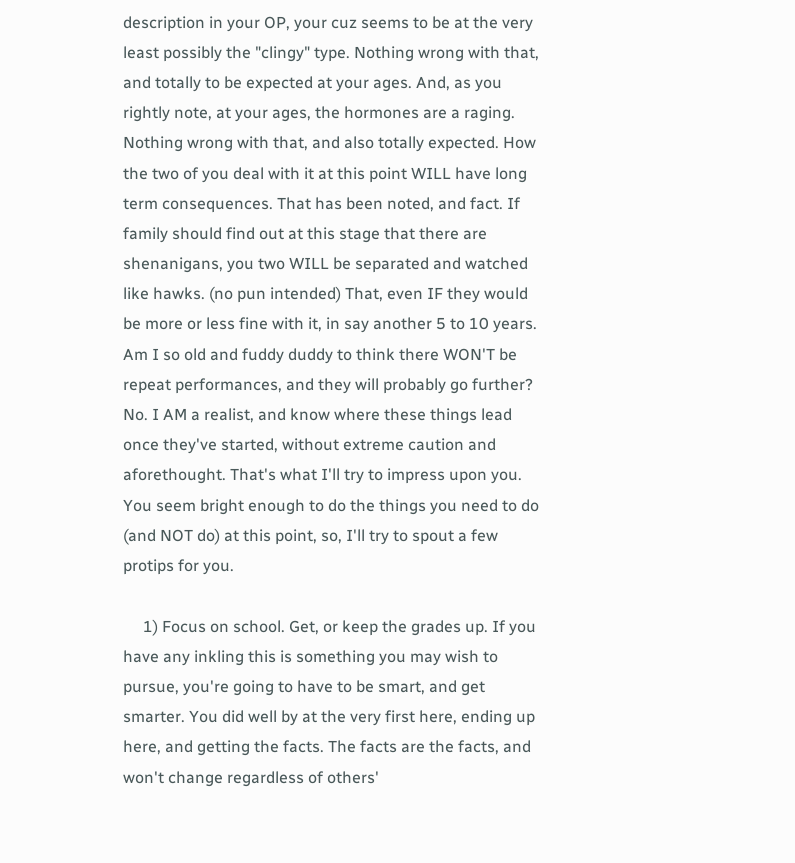description in your OP, your cuz seems to be at the very least possibly the "clingy" type. Nothing wrong with that, and totally to be expected at your ages. And, as you rightly note, at your ages, the hormones are a raging. Nothing wrong with that, and also totally expected. How the two of you deal with it at this point WILL have long term consequences. That has been noted, and fact. If family should find out at this stage that there are shenanigans, you two WILL be separated and watched like hawks. (no pun intended) That, even IF they would be more or less fine with it, in say another 5 to 10 years. Am I so old and fuddy duddy to think there WON'T be repeat performances, and they will probably go further? No. I AM a realist, and know where these things lead once they've started, without extreme caution and aforethought. That's what I'll try to impress upon you. You seem bright enough to do the things you need to do (and NOT do) at this point, so, I'll try to spout a few protips for you.

     1) Focus on school. Get, or keep the grades up. If you have any inkling this is something you may wish to pursue, you're going to have to be smart, and get smarter. You did well by at the very first here, ending up here, and getting the facts. The facts are the facts, and won't change regardless of others'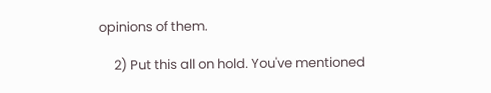opinions of them.

     2) Put this all on hold. You've mentioned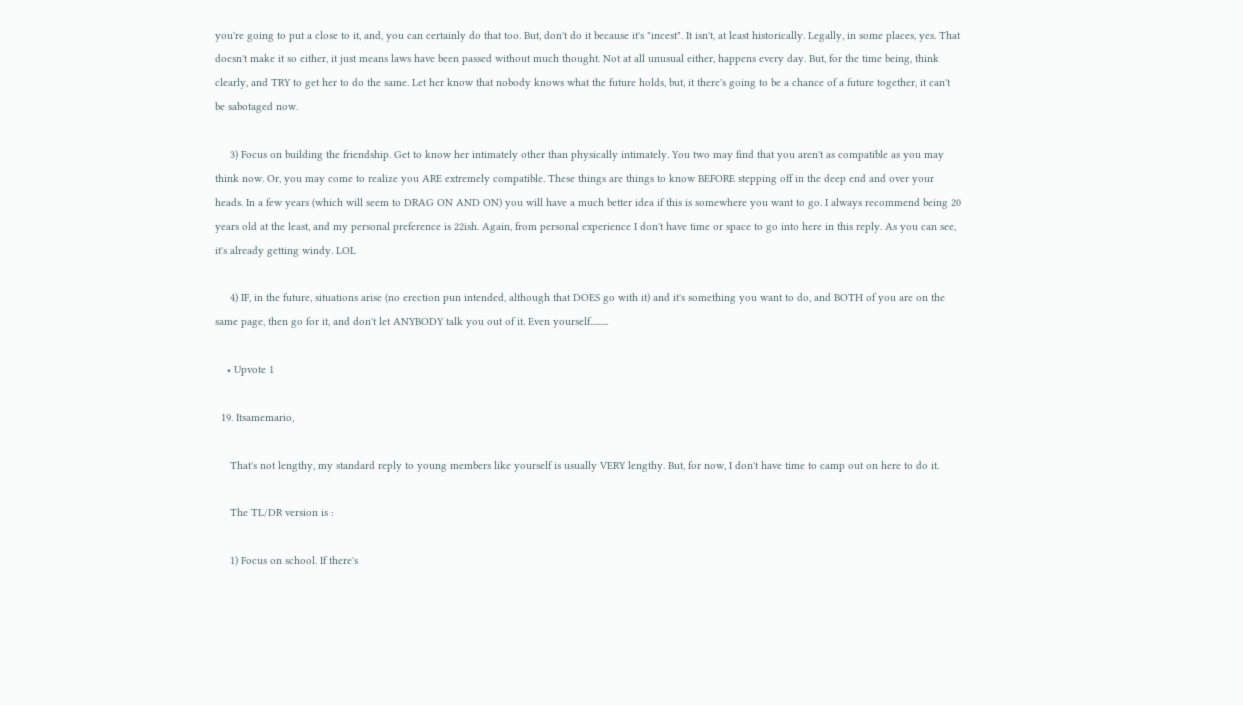you're going to put a close to it, and, you can certainly do that too. But, don't do it because it's "incest". It isn't, at least historically. Legally, in some places, yes. That doesn't make it so either, it just means laws have been passed without much thought. Not at all unusual either, happens every day. But, for the time being, think clearly, and TRY to get her to do the same. Let her know that nobody knows what the future holds, but, it there's going to be a chance of a future together, it can't be sabotaged now.

     3) Focus on building the friendship. Get to know her intimately other than physically intimately. You two may find that you aren't as compatible as you may think now. Or, you may come to realize you ARE extremely compatible. These things are things to know BEFORE stepping off in the deep end and over your heads. In a few years (which will seem to DRAG ON AND ON) you will have a much better idea if this is somewhere you want to go. I always recommend being 20 years old at the least, and my personal preference is 22ish. Again, from personal experience I don't have time or space to go into here in this reply. As you can see, it's already getting windy. LOL

     4) IF, in the future, situations arise (no erection pun intended, although that DOES go with it) and it's something you want to do, and BOTH of you are on the same page, then go for it, and don't let ANYBODY talk you out of it. Even yourself.........

    • Upvote 1

  19. Itsamemario,

     That's not lengthy, my standard reply to young members like yourself is usually VERY lengthy. But, for now, I don't have time to camp out on here to do it.

     The TL/DR version is :

     1) Focus on school. If there's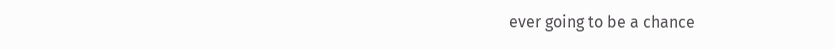ever going to be a chance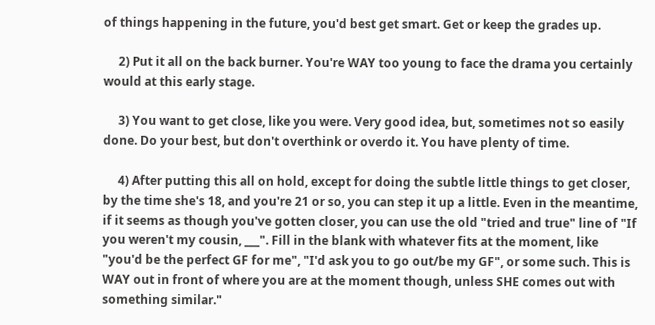of things happening in the future, you'd best get smart. Get or keep the grades up.

     2) Put it all on the back burner. You're WAY too young to face the drama you certainly would at this early stage.

     3) You want to get close, like you were. Very good idea, but, sometimes not so easily done. Do your best, but don't overthink or overdo it. You have plenty of time.

     4) After putting this all on hold, except for doing the subtle little things to get closer, by the time she's 18, and you're 21 or so, you can step it up a little. Even in the meantime, if it seems as though you've gotten closer, you can use the old "tried and true" line of "If you weren't my cousin, ___". Fill in the blank with whatever fits at the moment, like "you'd be the perfect GF for me", "I'd ask you to go out/be my GF", or some such. This is WAY out in front of where you are at the moment though, unless SHE comes out with something similar."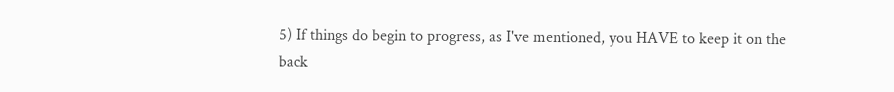5) If things do begin to progress, as I've mentioned, you HAVE to keep it on the back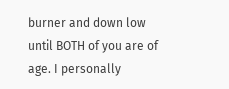burner and down low until BOTH of you are of age. I personally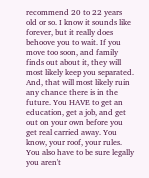recommend 20 to 22 years old or so. I know it sounds like forever, but it really does behoove you to wait. If you move too soon, and family finds out about it, they will most likely keep you separated. And, that will most likely ruin any chance there is in the future. You HAVE to get an education, get a job, and get out on your own before you get real carried away. You know, your roof, your rules. You also have to be sure legally you aren't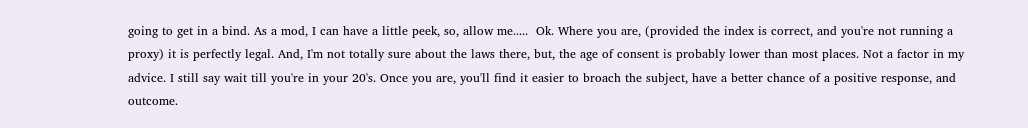going to get in a bind. As a mod, I can have a little peek, so, allow me.....  Ok. Where you are, (provided the index is correct, and you're not running a proxy) it is perfectly legal. And, I'm not totally sure about the laws there, but, the age of consent is probably lower than most places. Not a factor in my advice. I still say wait till you're in your 20's. Once you are, you'll find it easier to broach the subject, have a better chance of a positive response, and outcome.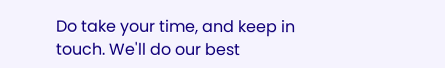Do take your time, and keep in touch. We'll do our best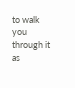to walk you through it as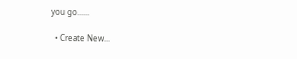you go......

  • Create New...